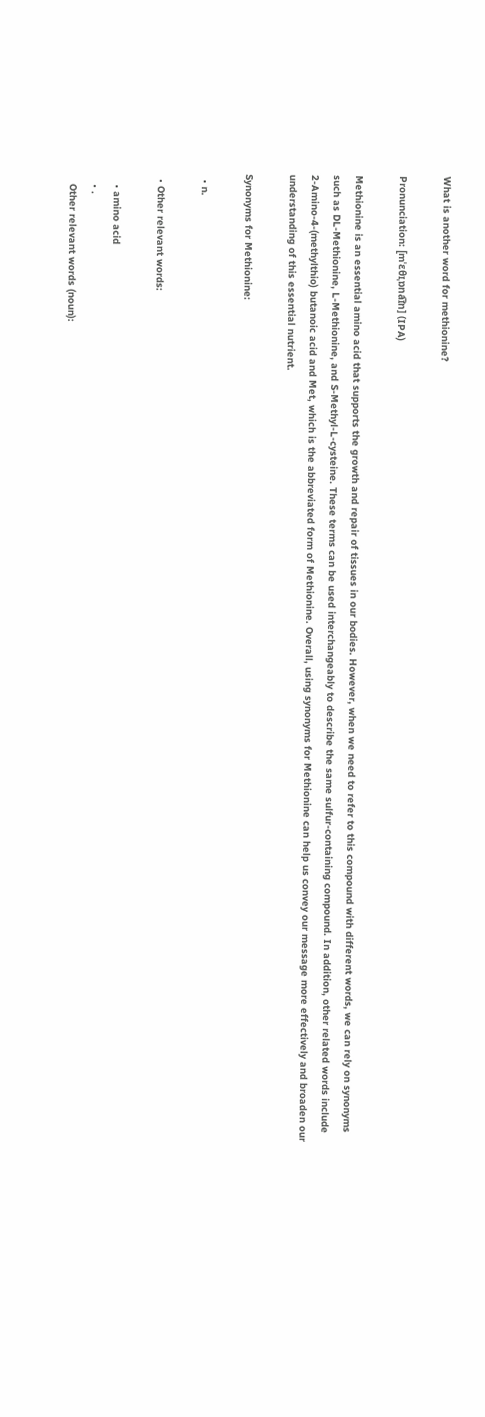What is another word for methionine?

Pronunciation: [mˈɛθɪˌɒna͡ɪn] (IPA)

Methionine is an essential amino acid that supports the growth and repair of tissues in our bodies. However, when we need to refer to this compound with different words, we can rely on synonyms such as DL-Methionine, L-Methionine, and S-Methyl-L-cysteine. These terms can be used interchangeably to describe the same sulfur-containing compound. In addition, other related words include 2-Amino-4-(methylthio) butanoic acid and Met, which is the abbreviated form of Methionine. Overall, using synonyms for Methionine can help us convey our message more effectively and broaden our understanding of this essential nutrient.

Synonyms for Methionine:

  • n.

  • Other relevant words:

    • amino acid
    • .
    Other relevant words (noun):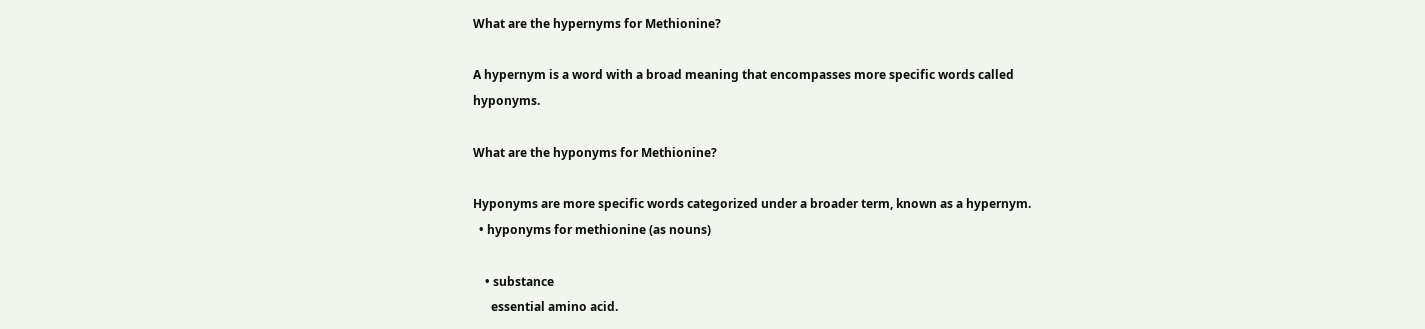What are the hypernyms for Methionine?

A hypernym is a word with a broad meaning that encompasses more specific words called hyponyms.

What are the hyponyms for Methionine?

Hyponyms are more specific words categorized under a broader term, known as a hypernym.
  • hyponyms for methionine (as nouns)

    • substance
      essential amino acid.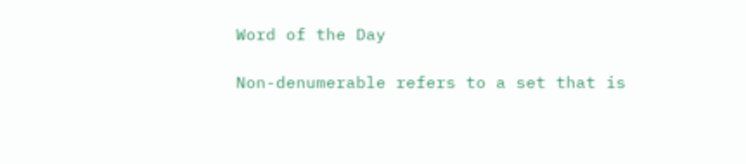Word of the Day

Non-denumerable refers to a set that is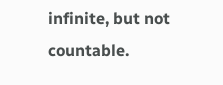infinite, but not countable.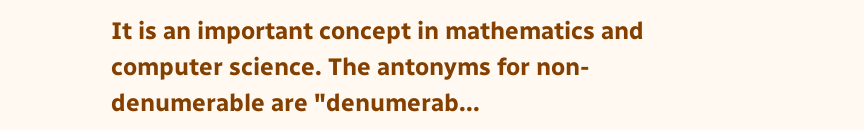It is an important concept in mathematics and computer science. The antonyms for non-denumerable are "denumerab...